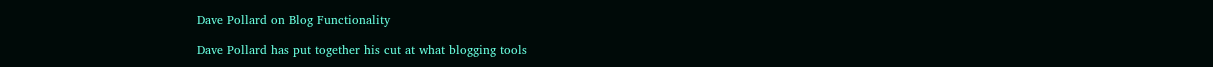Dave Pollard on Blog Functionality

Dave Pollard has put together his cut at what blogging tools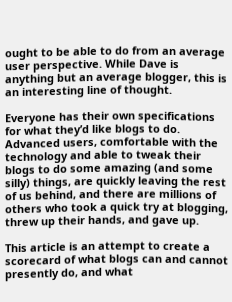ought to be able to do from an average user perspective. While Dave is anything but an average blogger, this is an interesting line of thought.

Everyone has their own specifications for what they’d like blogs to do. Advanced users, comfortable with the technology and able to tweak their blogs to do some amazing (and some silly) things, are quickly leaving the rest of us behind, and there are millions of others who took a quick try at blogging, threw up their hands, and gave up.

This article is an attempt to create a scorecard of what blogs can and cannot presently do, and what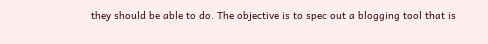they should be able to do. The objective is to spec out a blogging tool that is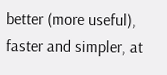better (more useful), faster and simpler, at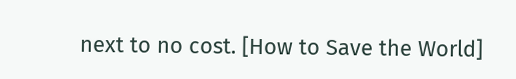next to no cost. [How to Save the World]